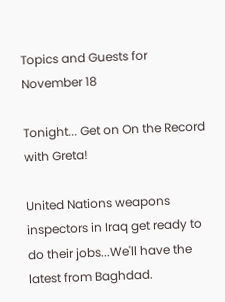Topics and Guests for November 18

Tonight... Get on On the Record with Greta!

United Nations weapons inspectors in Iraq get ready to do their jobs...We'll have the latest from Baghdad.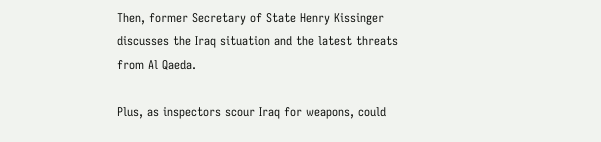Then, former Secretary of State Henry Kissinger discusses the Iraq situation and the latest threats from Al Qaeda.

Plus, as inspectors scour Iraq for weapons, could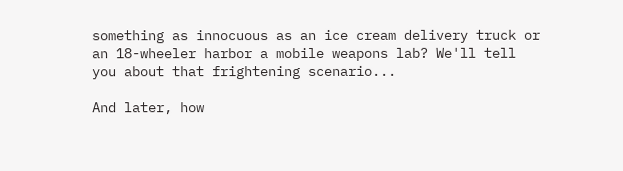something as innocuous as an ice cream delivery truck or an 18-wheeler harbor a mobile weapons lab? We'll tell you about that frightening scenario...

And later, how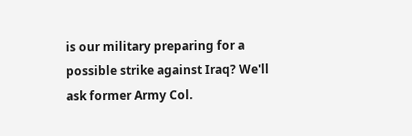is our military preparing for a possible strike against Iraq? We'll ask former Army Col.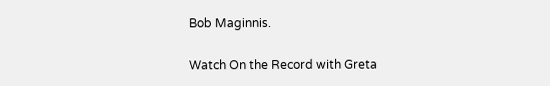Bob Maginnis.

Watch On the Record with Greta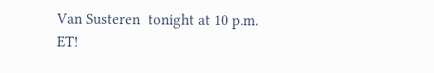Van Susteren  tonight at 10 p.m. ET!